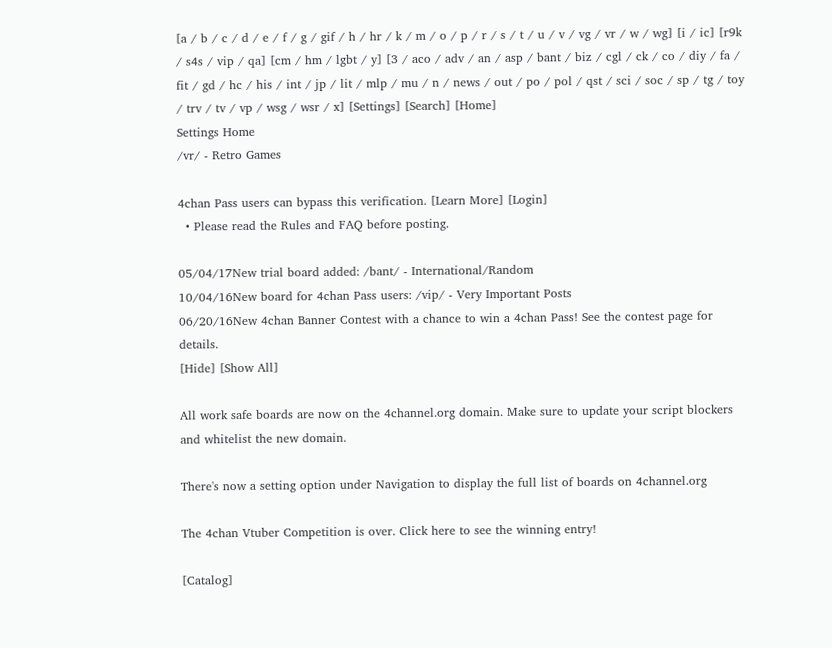[a / b / c / d / e / f / g / gif / h / hr / k / m / o / p / r / s / t / u / v / vg / vr / w / wg] [i / ic] [r9k / s4s / vip / qa] [cm / hm / lgbt / y] [3 / aco / adv / an / asp / bant / biz / cgl / ck / co / diy / fa / fit / gd / hc / his / int / jp / lit / mlp / mu / n / news / out / po / pol / qst / sci / soc / sp / tg / toy / trv / tv / vp / wsg / wsr / x] [Settings] [Search] [Home]
Settings Home
/vr/ - Retro Games

4chan Pass users can bypass this verification. [Learn More] [Login]
  • Please read the Rules and FAQ before posting.

05/04/17New trial board added: /bant/ - International/Random
10/04/16New board for 4chan Pass users: /vip/ - Very Important Posts
06/20/16New 4chan Banner Contest with a chance to win a 4chan Pass! See the contest page for details.
[Hide] [Show All]

All work safe boards are now on the 4channel.org domain. Make sure to update your script blockers and whitelist the new domain.

There's now a setting option under Navigation to display the full list of boards on 4channel.org

The 4chan Vtuber Competition is over. Click here to see the winning entry!

[Catalog]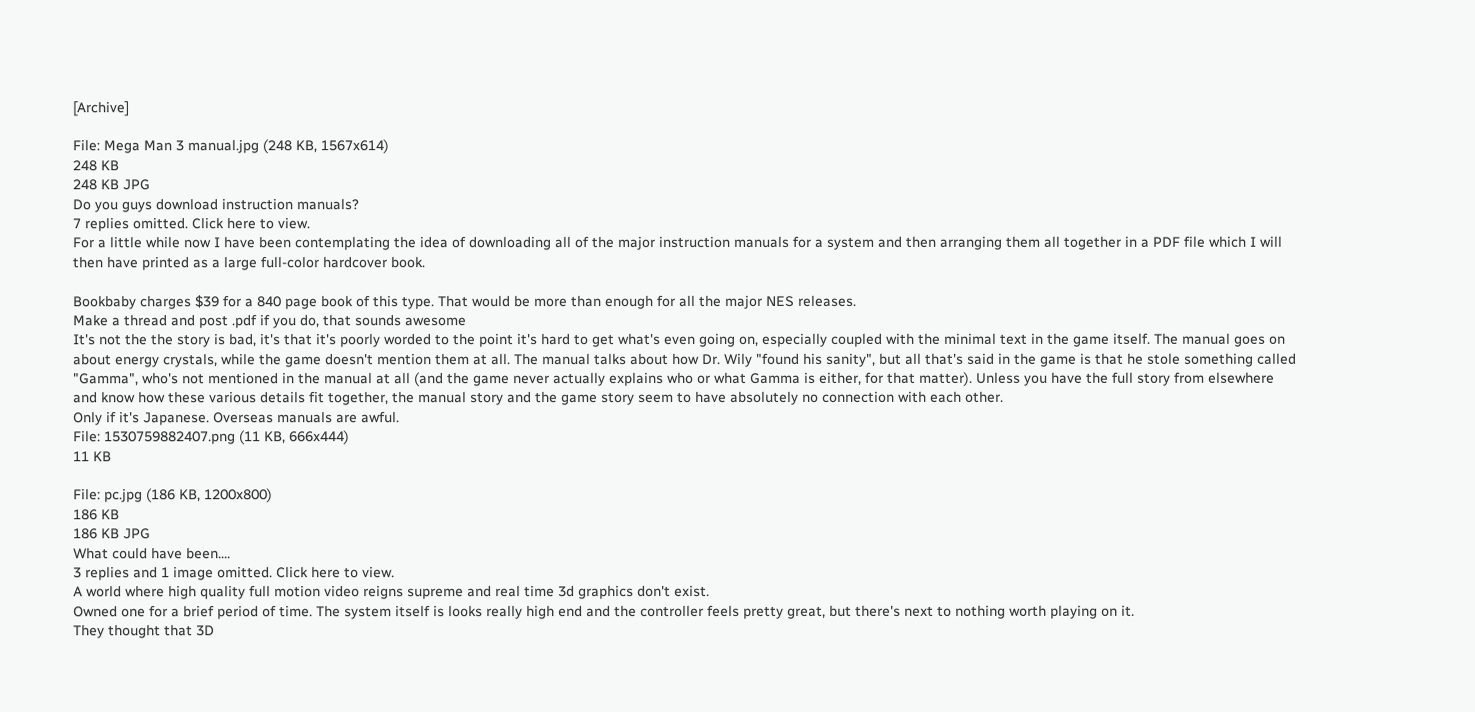[Archive]

File: Mega Man 3 manual.jpg (248 KB, 1567x614)
248 KB
248 KB JPG
Do you guys download instruction manuals?
7 replies omitted. Click here to view.
For a little while now I have been contemplating the idea of downloading all of the major instruction manuals for a system and then arranging them all together in a PDF file which I will then have printed as a large full-color hardcover book.

Bookbaby charges $39 for a 840 page book of this type. That would be more than enough for all the major NES releases.
Make a thread and post .pdf if you do, that sounds awesome
It's not the the story is bad, it's that it's poorly worded to the point it's hard to get what's even going on, especially coupled with the minimal text in the game itself. The manual goes on about energy crystals, while the game doesn't mention them at all. The manual talks about how Dr. Wily "found his sanity", but all that's said in the game is that he stole something called "Gamma", who's not mentioned in the manual at all (and the game never actually explains who or what Gamma is either, for that matter). Unless you have the full story from elsewhere and know how these various details fit together, the manual story and the game story seem to have absolutely no connection with each other.
Only if it's Japanese. Overseas manuals are awful.
File: 1530759882407.png (11 KB, 666x444)
11 KB

File: pc.jpg (186 KB, 1200x800)
186 KB
186 KB JPG
What could have been....
3 replies and 1 image omitted. Click here to view.
A world where high quality full motion video reigns supreme and real time 3d graphics don't exist.
Owned one for a brief period of time. The system itself is looks really high end and the controller feels pretty great, but there's next to nothing worth playing on it.
They thought that 3D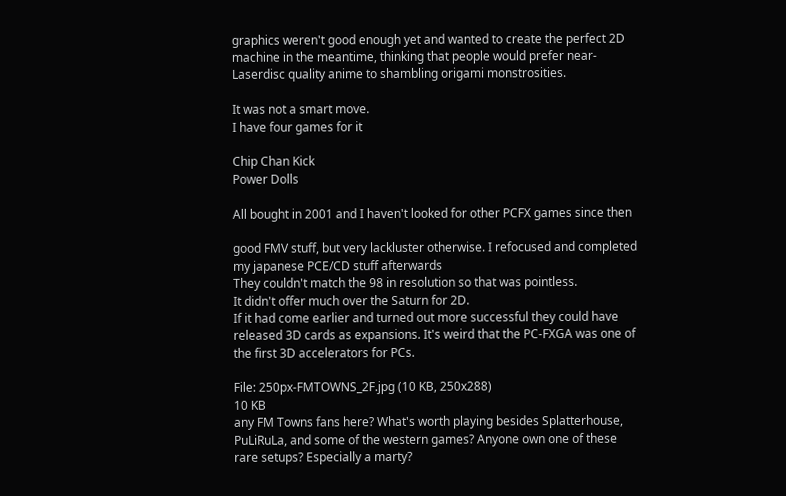graphics weren't good enough yet and wanted to create the perfect 2D machine in the meantime, thinking that people would prefer near-Laserdisc quality anime to shambling origami monstrosities.

It was not a smart move.
I have four games for it

Chip Chan Kick
Power Dolls

All bought in 2001 and I haven't looked for other PCFX games since then

good FMV stuff, but very lackluster otherwise. I refocused and completed my japanese PCE/CD stuff afterwards
They couldn't match the 98 in resolution so that was pointless.
It didn't offer much over the Saturn for 2D.
If it had come earlier and turned out more successful they could have released 3D cards as expansions. It's weird that the PC-FXGA was one of the first 3D accelerators for PCs.

File: 250px-FMTOWNS_2F.jpg (10 KB, 250x288)
10 KB
any FM Towns fans here? What's worth playing besides Splatterhouse, PuLiRuLa, and some of the western games? Anyone own one of these rare setups? Especially a marty?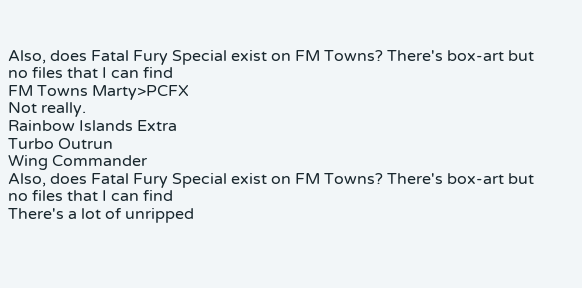Also, does Fatal Fury Special exist on FM Towns? There's box-art but no files that I can find
FM Towns Marty>PCFX
Not really.
Rainbow Islands Extra
Turbo Outrun
Wing Commander
Also, does Fatal Fury Special exist on FM Towns? There's box-art but no files that I can find
There's a lot of unripped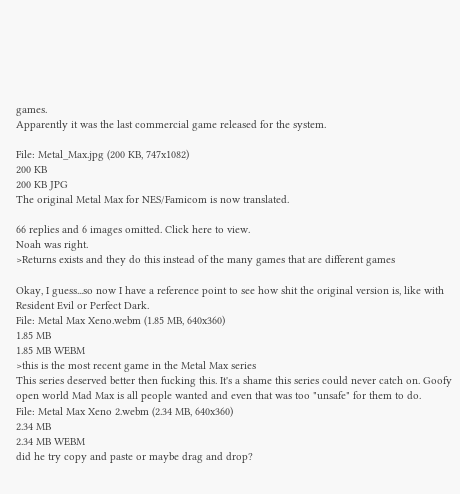games.
Apparently it was the last commercial game released for the system.

File: Metal_Max.jpg (200 KB, 747x1082)
200 KB
200 KB JPG
The original Metal Max for NES/Famicom is now translated.

66 replies and 6 images omitted. Click here to view.
Noah was right.
>Returns exists and they do this instead of the many games that are different games

Okay, I guess...so now I have a reference point to see how shit the original version is, like with Resident Evil or Perfect Dark.
File: Metal Max Xeno.webm (1.85 MB, 640x360)
1.85 MB
1.85 MB WEBM
>this is the most recent game in the Metal Max series
This series deserved better then fucking this. It's a shame this series could never catch on. Goofy open world Mad Max is all people wanted and even that was too "unsafe" for them to do.
File: Metal Max Xeno 2.webm (2.34 MB, 640x360)
2.34 MB
2.34 MB WEBM
did he try copy and paste or maybe drag and drop?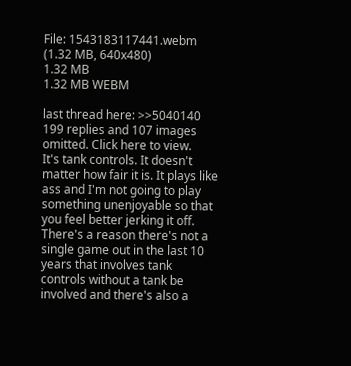File: 1543183117441.webm (1.32 MB, 640x480)
1.32 MB
1.32 MB WEBM

last thread here: >>5040140
199 replies and 107 images omitted. Click here to view.
It's tank controls. It doesn't matter how fair it is. It plays like ass and I'm not going to play something unenjoyable so that you feel better jerking it off. There's a reason there's not a single game out in the last 10 years that involves tank controls without a tank be involved and there's also a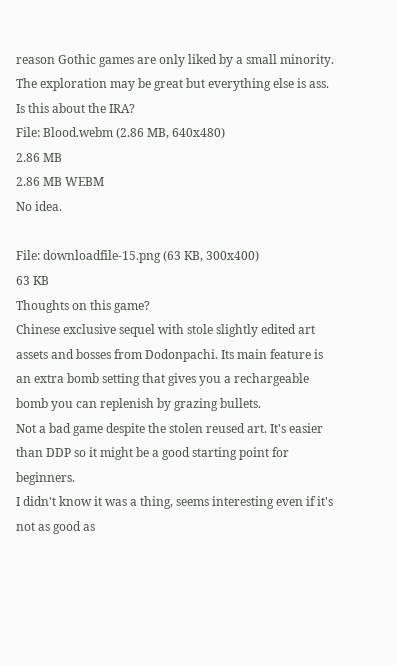reason Gothic games are only liked by a small minority. The exploration may be great but everything else is ass.
Is this about the IRA?
File: Blood.webm (2.86 MB, 640x480)
2.86 MB
2.86 MB WEBM
No idea.

File: downloadfile-15.png (63 KB, 300x400)
63 KB
Thoughts on this game?
Chinese exclusive sequel with stole slightly edited art assets and bosses from Dodonpachi. Its main feature is an extra bomb setting that gives you a rechargeable bomb you can replenish by grazing bullets.
Not a bad game despite the stolen reused art. It's easier than DDP so it might be a good starting point for beginners.
I didn't know it was a thing, seems interesting even if it's not as good as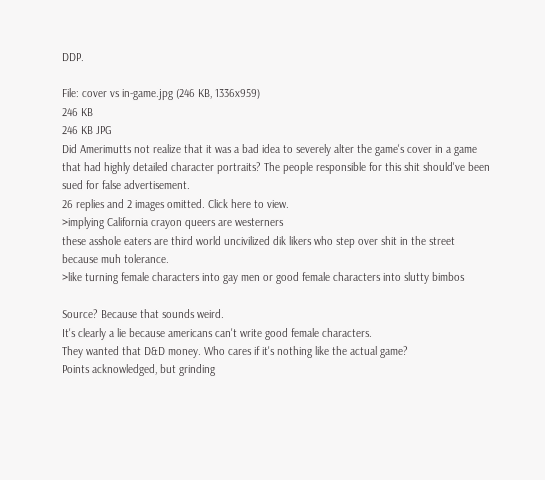DDP.

File: cover vs in-game.jpg (246 KB, 1336x959)
246 KB
246 KB JPG
Did Amerimutts not realize that it was a bad idea to severely alter the game's cover in a game that had highly detailed character portraits? The people responsible for this shit should've been sued for false advertisement.
26 replies and 2 images omitted. Click here to view.
>implying California crayon queers are westerners
these asshole eaters are third world uncivilized dik likers who step over shit in the street because muh tolerance.
>like turning female characters into gay men or good female characters into slutty bimbos

Source? Because that sounds weird.
It's clearly a lie because americans can't write good female characters.
They wanted that D&D money. Who cares if it's nothing like the actual game?
Points acknowledged, but grinding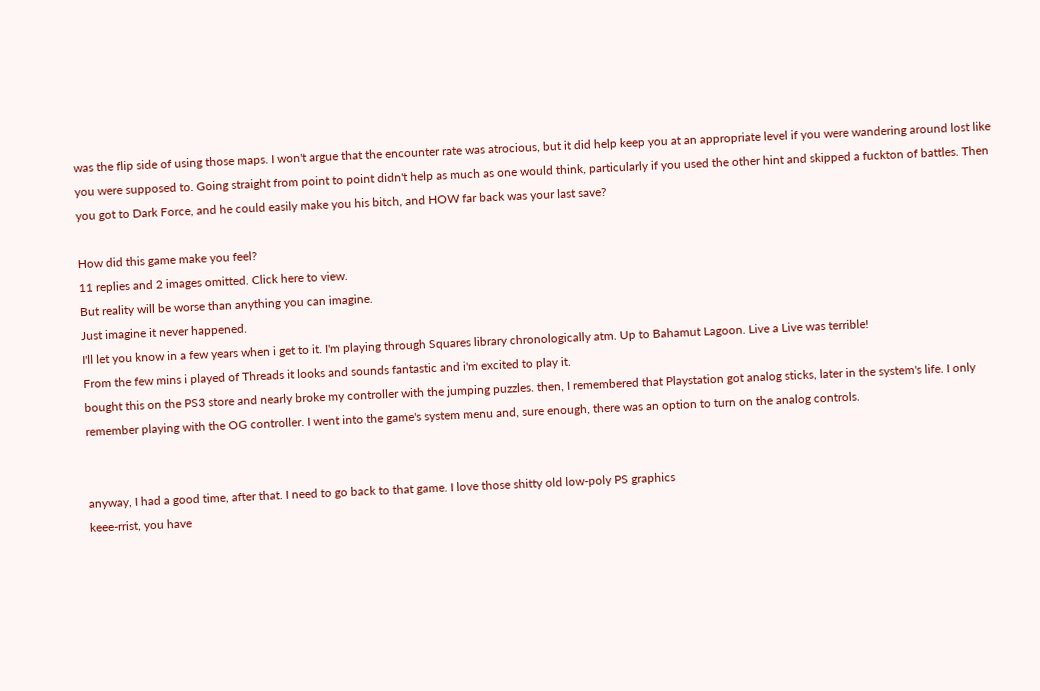was the flip side of using those maps. I won't argue that the encounter rate was atrocious, but it did help keep you at an appropriate level if you were wandering around lost like you were supposed to. Going straight from point to point didn't help as much as one would think, particularly if you used the other hint and skipped a fuckton of battles. Then you got to Dark Force, and he could easily make you his bitch, and HOW far back was your last save?

How did this game make you feel?
11 replies and 2 images omitted. Click here to view.
But reality will be worse than anything you can imagine.
Just imagine it never happened.
I'll let you know in a few years when i get to it. I'm playing through Squares library chronologically atm. Up to Bahamut Lagoon. Live a Live was terrible!
From the few mins i played of Threads it looks and sounds fantastic and i'm excited to play it.
bought this on the PS3 store and nearly broke my controller with the jumping puzzles. then, I remembered that Playstation got analog sticks, later in the system's life. I only remember playing with the OG controller. I went into the game's system menu and, sure enough, there was an option to turn on the analog controls.


anyway, I had a good time, after that. I need to go back to that game. I love those shitty old low-poly PS graphics
keee-rrist, you have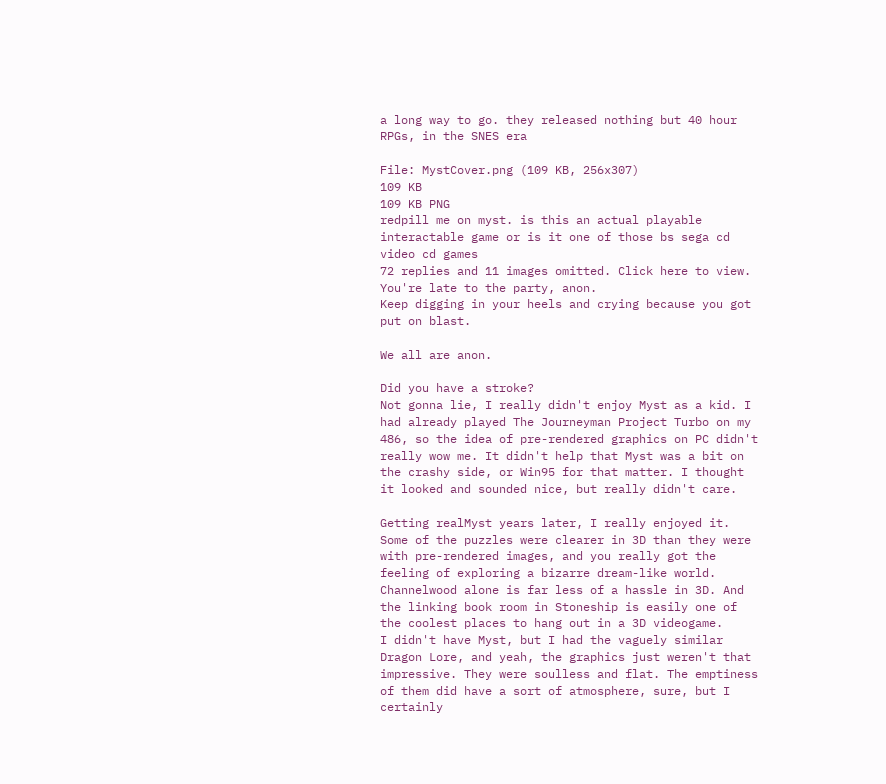a long way to go. they released nothing but 40 hour RPGs, in the SNES era

File: MystCover.png (109 KB, 256x307)
109 KB
109 KB PNG
redpill me on myst. is this an actual playable interactable game or is it one of those bs sega cd video cd games
72 replies and 11 images omitted. Click here to view.
You're late to the party, anon.
Keep digging in your heels and crying because you got put on blast.

We all are anon.

Did you have a stroke?
Not gonna lie, I really didn't enjoy Myst as a kid. I had already played The Journeyman Project Turbo on my 486, so the idea of pre-rendered graphics on PC didn't really wow me. It didn't help that Myst was a bit on the crashy side, or Win95 for that matter. I thought it looked and sounded nice, but really didn't care.

Getting realMyst years later, I really enjoyed it. Some of the puzzles were clearer in 3D than they were with pre-rendered images, and you really got the feeling of exploring a bizarre dream-like world. Channelwood alone is far less of a hassle in 3D. And the linking book room in Stoneship is easily one of the coolest places to hang out in a 3D videogame.
I didn't have Myst, but I had the vaguely similar Dragon Lore, and yeah, the graphics just weren't that impressive. They were soulless and flat. The emptiness of them did have a sort of atmosphere, sure, but I certainly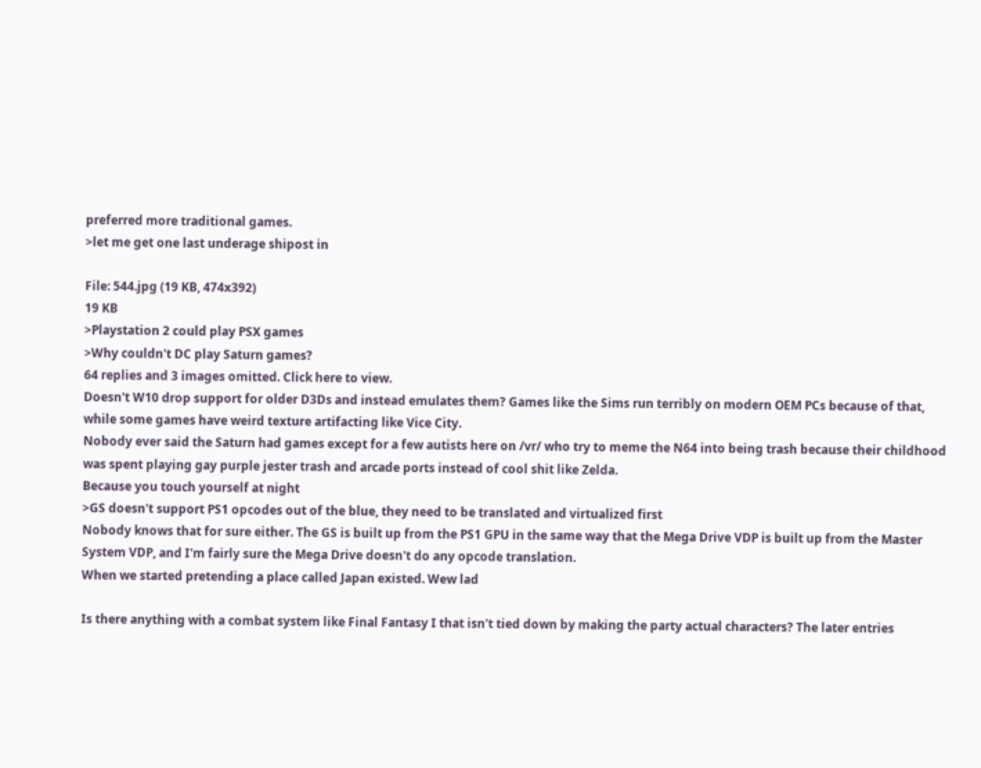preferred more traditional games.
>let me get one last underage shipost in

File: 544.jpg (19 KB, 474x392)
19 KB
>Playstation 2 could play PSX games
>Why couldn't DC play Saturn games?
64 replies and 3 images omitted. Click here to view.
Doesn't W10 drop support for older D3Ds and instead emulates them? Games like the Sims run terribly on modern OEM PCs because of that, while some games have weird texture artifacting like Vice City.
Nobody ever said the Saturn had games except for a few autists here on /vr/ who try to meme the N64 into being trash because their childhood was spent playing gay purple jester trash and arcade ports instead of cool shit like Zelda.
Because you touch yourself at night
>GS doesn't support PS1 opcodes out of the blue, they need to be translated and virtualized first
Nobody knows that for sure either. The GS is built up from the PS1 GPU in the same way that the Mega Drive VDP is built up from the Master System VDP, and I'm fairly sure the Mega Drive doesn't do any opcode translation.
When we started pretending a place called Japan existed. Wew lad

Is there anything with a combat system like Final Fantasy I that isn't tied down by making the party actual characters? The later entries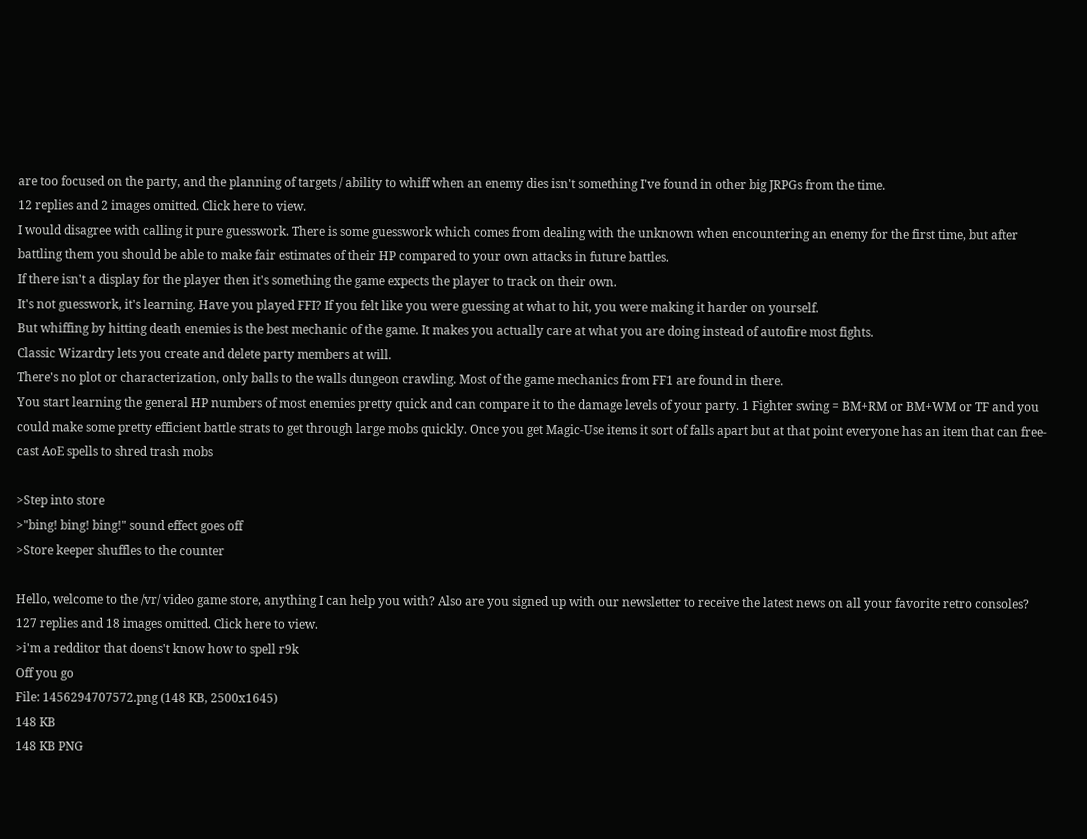are too focused on the party, and the planning of targets / ability to whiff when an enemy dies isn't something I've found in other big JRPGs from the time.
12 replies and 2 images omitted. Click here to view.
I would disagree with calling it pure guesswork. There is some guesswork which comes from dealing with the unknown when encountering an enemy for the first time, but after battling them you should be able to make fair estimates of their HP compared to your own attacks in future battles.
If there isn't a display for the player then it's something the game expects the player to track on their own.
It's not guesswork, it's learning. Have you played FFI? If you felt like you were guessing at what to hit, you were making it harder on yourself.
But whiffing by hitting death enemies is the best mechanic of the game. It makes you actually care at what you are doing instead of autofire most fights.
Classic Wizardry lets you create and delete party members at will.
There's no plot or characterization, only balls to the walls dungeon crawling. Most of the game mechanics from FF1 are found in there.
You start learning the general HP numbers of most enemies pretty quick and can compare it to the damage levels of your party. 1 Fighter swing = BM+RM or BM+WM or TF and you could make some pretty efficient battle strats to get through large mobs quickly. Once you get Magic-Use items it sort of falls apart but at that point everyone has an item that can free-cast AoE spells to shred trash mobs

>Step into store
>"bing! bing! bing!" sound effect goes off
>Store keeper shuffles to the counter

Hello, welcome to the /vr/ video game store, anything I can help you with? Also are you signed up with our newsletter to receive the latest news on all your favorite retro consoles?
127 replies and 18 images omitted. Click here to view.
>i'm a redditor that doens't know how to spell r9k
Off you go
File: 1456294707572.png (148 KB, 2500x1645)
148 KB
148 KB PNG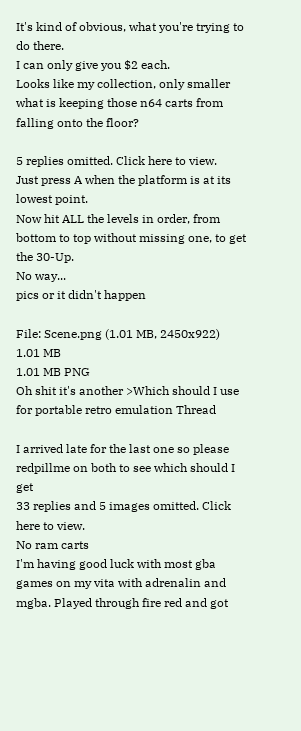It's kind of obvious, what you're trying to do there.
I can only give you $2 each.
Looks like my collection, only smaller
what is keeping those n64 carts from falling onto the floor?

5 replies omitted. Click here to view.
Just press A when the platform is at its lowest point.
Now hit ALL the levels in order, from bottom to top without missing one, to get the 30-Up.
No way...
pics or it didn't happen

File: Scene.png (1.01 MB, 2450x922)
1.01 MB
1.01 MB PNG
Oh shit it's another >Which should I use for portable retro emulation Thread

I arrived late for the last one so please redpillme on both to see which should I get
33 replies and 5 images omitted. Click here to view.
No ram carts
I'm having good luck with most gba games on my vita with adrenalin and mgba. Played through fire red and got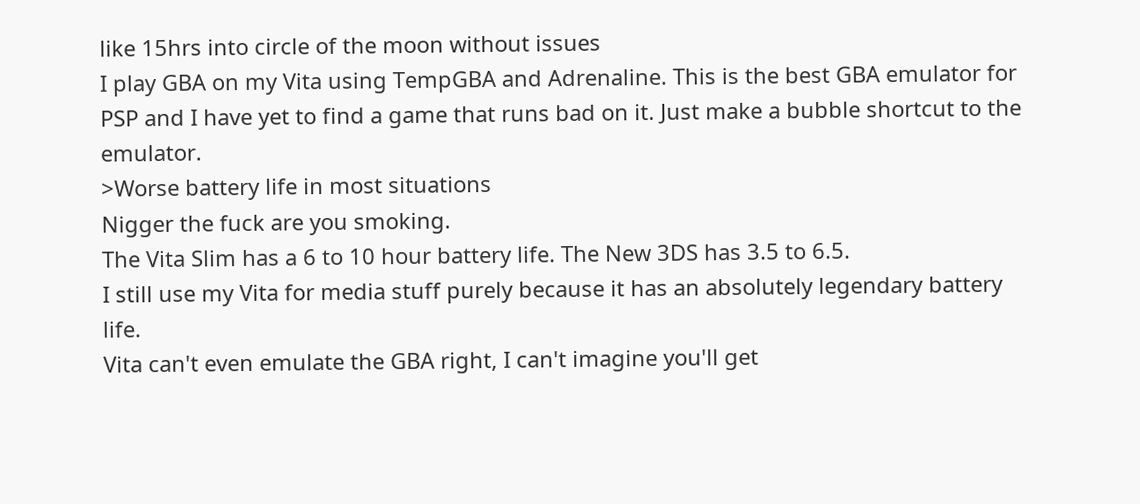like 15hrs into circle of the moon without issues
I play GBA on my Vita using TempGBA and Adrenaline. This is the best GBA emulator for PSP and I have yet to find a game that runs bad on it. Just make a bubble shortcut to the emulator.
>Worse battery life in most situations
Nigger the fuck are you smoking.
The Vita Slim has a 6 to 10 hour battery life. The New 3DS has 3.5 to 6.5.
I still use my Vita for media stuff purely because it has an absolutely legendary battery life.
Vita can't even emulate the GBA right, I can't imagine you'll get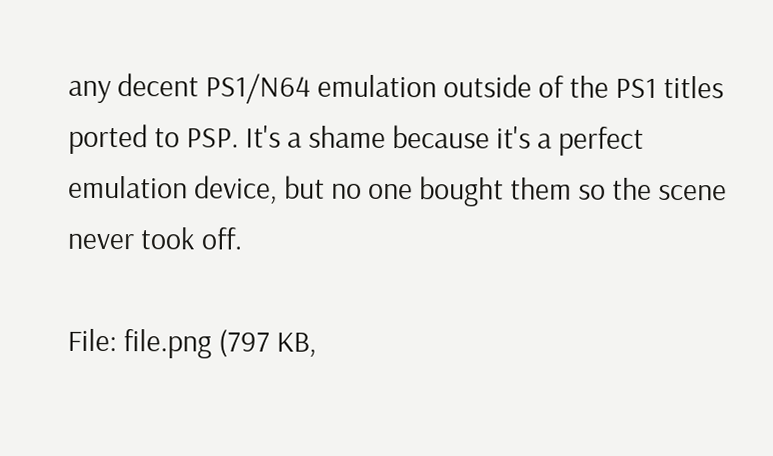any decent PS1/N64 emulation outside of the PS1 titles ported to PSP. It's a shame because it's a perfect emulation device, but no one bought them so the scene never took off.

File: file.png (797 KB,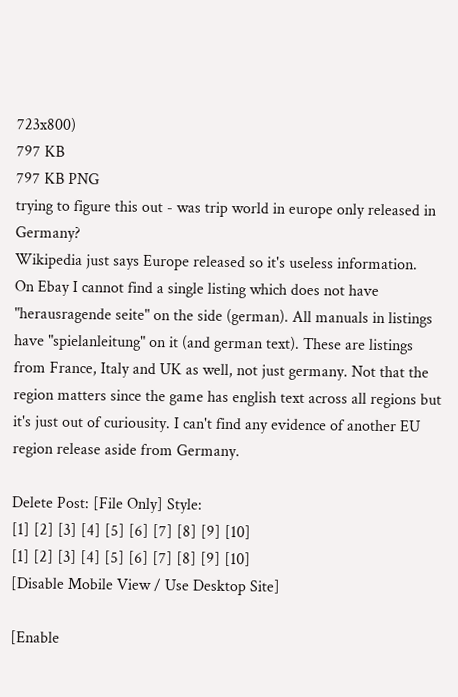723x800)
797 KB
797 KB PNG
trying to figure this out - was trip world in europe only released in Germany?
Wikipedia just says Europe released so it's useless information.
On Ebay I cannot find a single listing which does not have "herausragende seite" on the side (german). All manuals in listings have "spielanleitung" on it (and german text). These are listings from France, Italy and UK as well, not just germany. Not that the region matters since the game has english text across all regions but it's just out of curiousity. I can't find any evidence of another EU region release aside from Germany.

Delete Post: [File Only] Style:
[1] [2] [3] [4] [5] [6] [7] [8] [9] [10]
[1] [2] [3] [4] [5] [6] [7] [8] [9] [10]
[Disable Mobile View / Use Desktop Site]

[Enable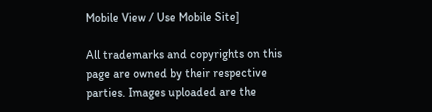Mobile View / Use Mobile Site]

All trademarks and copyrights on this page are owned by their respective parties. Images uploaded are the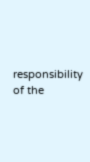responsibility of the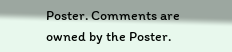Poster. Comments are owned by the Poster.